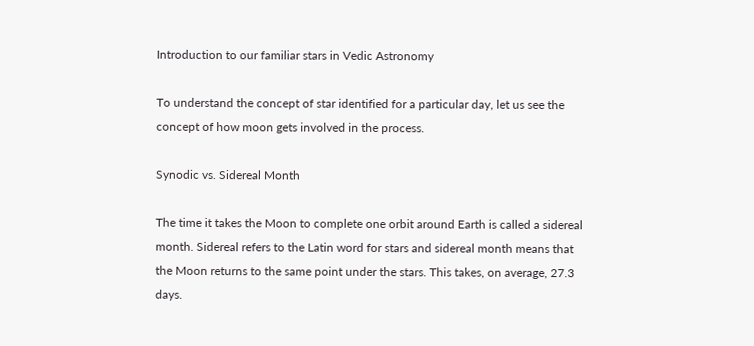Introduction to our familiar stars in Vedic Astronomy

To understand the concept of star identified for a particular day, let us see the concept of how moon gets involved in the process.

Synodic vs. Sidereal Month

The time it takes the Moon to complete one orbit around Earth is called a sidereal month. Sidereal refers to the Latin word for stars and sidereal month means that the Moon returns to the same point under the stars. This takes, on average, 27.3 days.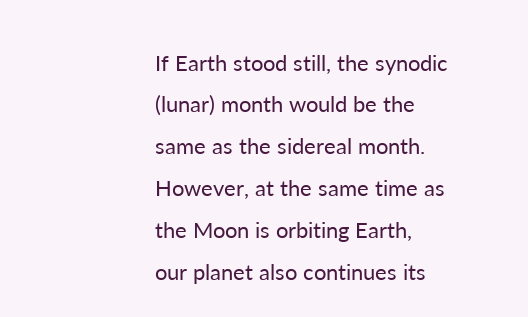If Earth stood still, the synodic (lunar) month would be the same as the sidereal month. However, at the same time as the Moon is orbiting Earth, our planet also continues its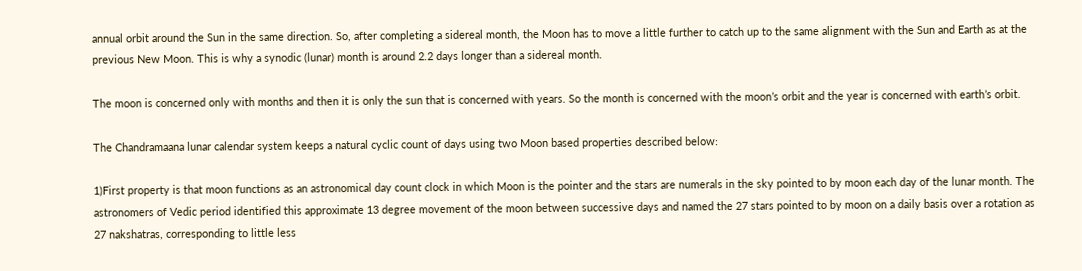annual orbit around the Sun in the same direction. So, after completing a sidereal month, the Moon has to move a little further to catch up to the same alignment with the Sun and Earth as at the previous New Moon. This is why a synodic (lunar) month is around 2.2 days longer than a sidereal month.

The moon is concerned only with months and then it is only the sun that is concerned with years. So the month is concerned with the moon’s orbit and the year is concerned with earth’s orbit.

The Chandramaana lunar calendar system keeps a natural cyclic count of days using two Moon based properties described below:

1)First property is that moon functions as an astronomical day count clock in which Moon is the pointer and the stars are numerals in the sky pointed to by moon each day of the lunar month. The astronomers of Vedic period identified this approximate 13 degree movement of the moon between successive days and named the 27 stars pointed to by moon on a daily basis over a rotation as 27 nakshatras, corresponding to little less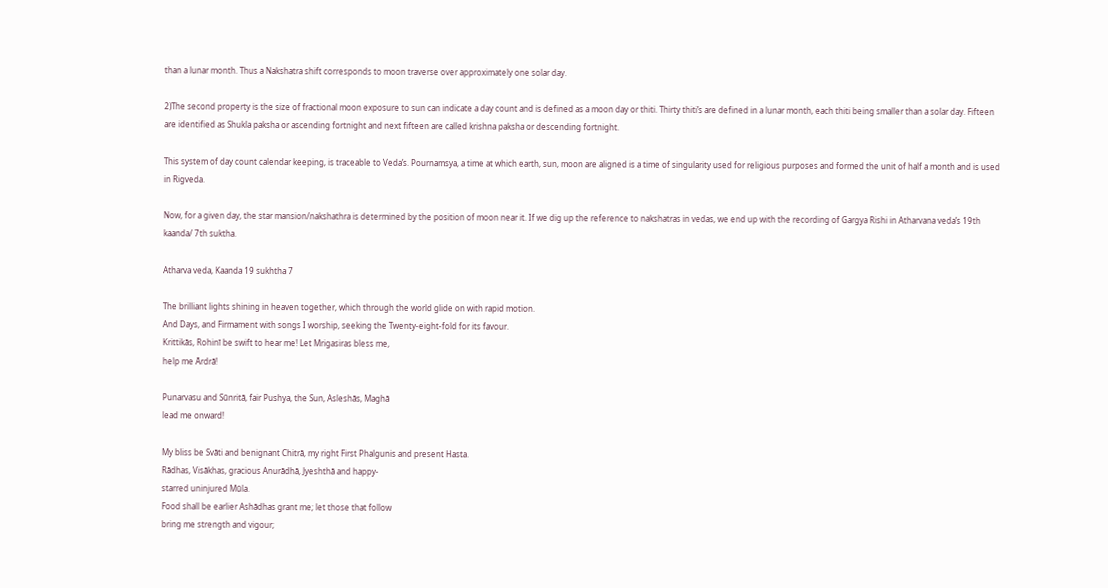than a lunar month. Thus a Nakshatra shift corresponds to moon traverse over approximately one solar day.

2)The second property is the size of fractional moon exposure to sun can indicate a day count and is defined as a moon day or thiti. Thirty thiti’s are defined in a lunar month, each thiti being smaller than a solar day. Fifteen are identified as Shukla paksha or ascending fortnight and next fifteen are called krishna paksha or descending fortnight.

This system of day count calendar keeping, is traceable to Veda’s. Pournamsya, a time at which earth, sun, moon are aligned is a time of singularity used for religious purposes and formed the unit of half a month and is used in Rigveda.

Now, for a given day, the star mansion/nakshathra is determined by the position of moon near it. If we dig up the reference to nakshatras in vedas, we end up with the recording of Gargya Rishi in Atharvana veda’s 19th kaanda/ 7th suktha.

Atharva veda, Kaanda 19 sukhtha 7

The brilliant lights shining in heaven together, which through the world glide on with rapid motion.
And Days, and Firmament with songs I worship, seeking the Twenty-eight-fold for its favour.
Krittikās, Rohinī be swift to hear me! Let Mrigasiras bless me,
help me Ārdrā!

Punarvasu and Sūnritā, fair Pushya, the Sun, Asleshās, Maghā
lead me onward!

My bliss be Svāti and benignant Chitrā, my right First Phalgunis and present Hasta.
Rādhas, Visākhas, gracious Anurādhā, Jyeshthā and happy-
starred uninjured Mūla.
Food shall be earlier Ashādhas grant me; let those that follow
bring me strength and vigour;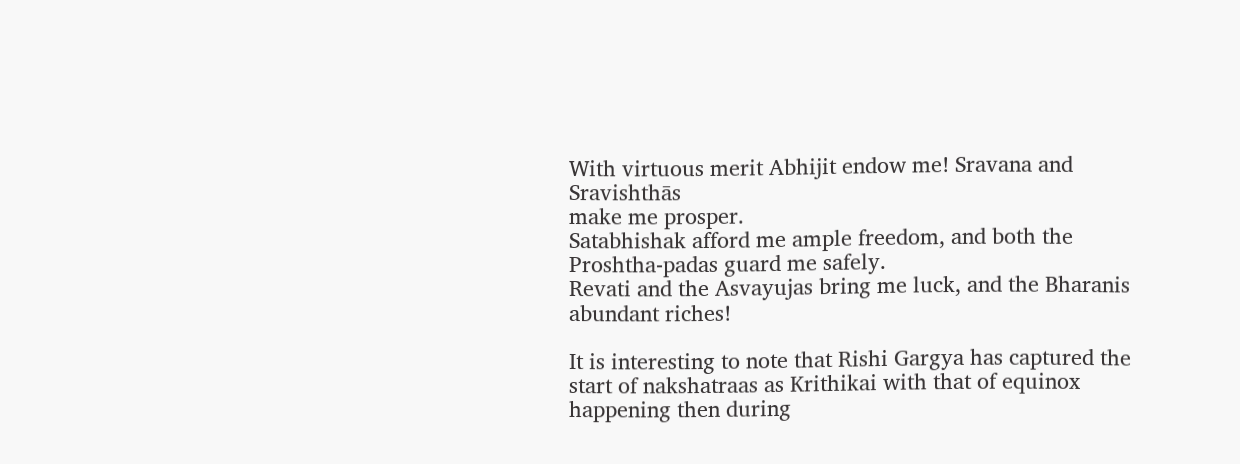With virtuous merit Abhijit endow me! Sravana and Sravishthās
make me prosper.
Satabhishak afford me ample freedom, and both the Proshtha-padas guard me safely.
Revati and the Asvayujas bring me luck, and the Bharanis
abundant riches!

It is interesting to note that Rishi Gargya has captured the start of nakshatraas as Krithikai with that of equinox happening then during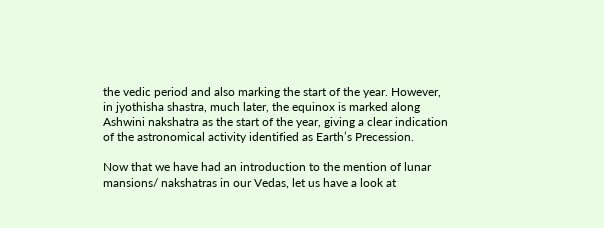the vedic period and also marking the start of the year. However, in jyothisha shastra, much later, the equinox is marked along Ashwini nakshatra as the start of the year, giving a clear indication of the astronomical activity identified as Earth’s Precession.

Now that we have had an introduction to the mention of lunar mansions/ nakshatras in our Vedas, let us have a look at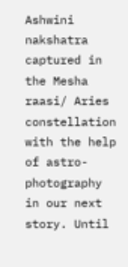Ashwini nakshatra captured in the Mesha raasi/ Aries constellation with the help of astro-photography in our next story. Until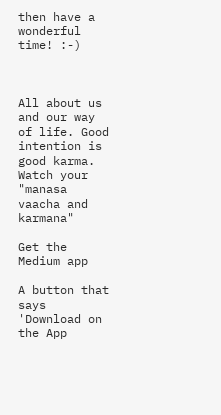then have a wonderful time! :-)



All about us and our way of life. Good intention is good karma. Watch your "manasa vaacha and karmana"

Get the Medium app

A button that says 'Download on the App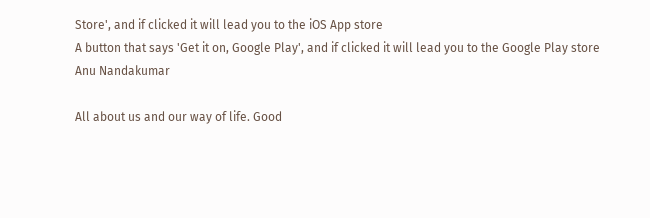Store', and if clicked it will lead you to the iOS App store
A button that says 'Get it on, Google Play', and if clicked it will lead you to the Google Play store
Anu Nandakumar

All about us and our way of life. Good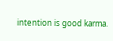intention is good karma.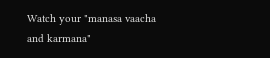Watch your "manasa vaacha and karmana"